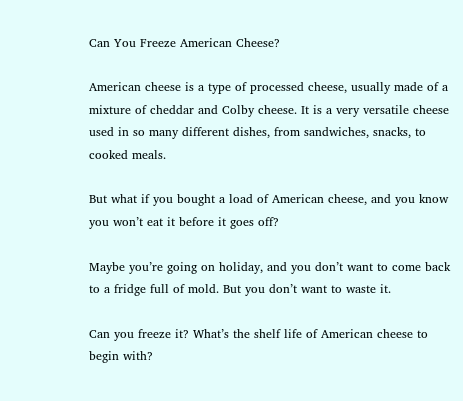Can You Freeze American Cheese?

American cheese is a type of processed cheese, usually made of a mixture of cheddar and Colby cheese. It is a very versatile cheese used in so many different dishes, from sandwiches, snacks, to cooked meals.

But what if you bought a load of American cheese, and you know you won’t eat it before it goes off?

Maybe you’re going on holiday, and you don’t want to come back to a fridge full of mold. But you don’t want to waste it.

Can you freeze it? What’s the shelf life of American cheese to begin with?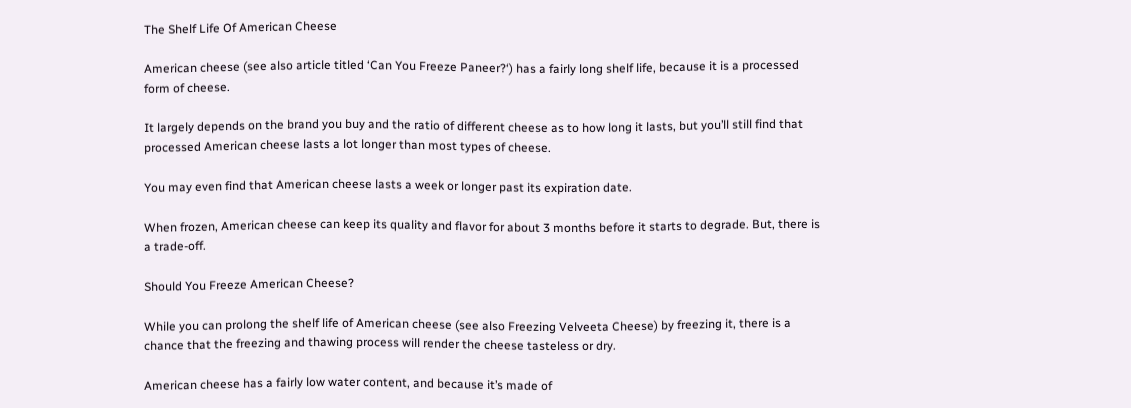The Shelf Life Of American Cheese

American cheese (see also article titled ‘Can You Freeze Paneer?‘) has a fairly long shelf life, because it is a processed form of cheese.

It largely depends on the brand you buy and the ratio of different cheese as to how long it lasts, but you’ll still find that processed American cheese lasts a lot longer than most types of cheese.

You may even find that American cheese lasts a week or longer past its expiration date.

When frozen, American cheese can keep its quality and flavor for about 3 months before it starts to degrade. But, there is a trade-off.

Should You Freeze American Cheese?

While you can prolong the shelf life of American cheese (see also Freezing Velveeta Cheese) by freezing it, there is a chance that the freezing and thawing process will render the cheese tasteless or dry.

American cheese has a fairly low water content, and because it’s made of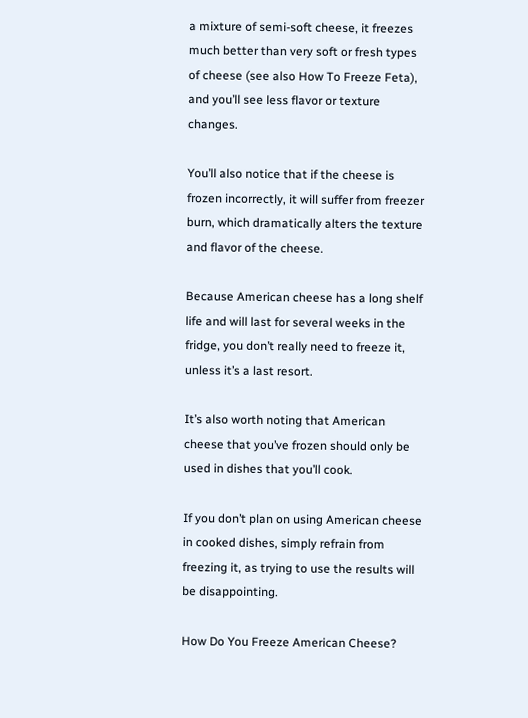a mixture of semi-soft cheese, it freezes much better than very soft or fresh types of cheese (see also How To Freeze Feta), and you’ll see less flavor or texture changes.

You’ll also notice that if the cheese is frozen incorrectly, it will suffer from freezer burn, which dramatically alters the texture and flavor of the cheese.

Because American cheese has a long shelf life and will last for several weeks in the fridge, you don’t really need to freeze it, unless it’s a last resort.

It’s also worth noting that American cheese that you’ve frozen should only be used in dishes that you’ll cook.

If you don’t plan on using American cheese in cooked dishes, simply refrain from freezing it, as trying to use the results will be disappointing.

How Do You Freeze American Cheese?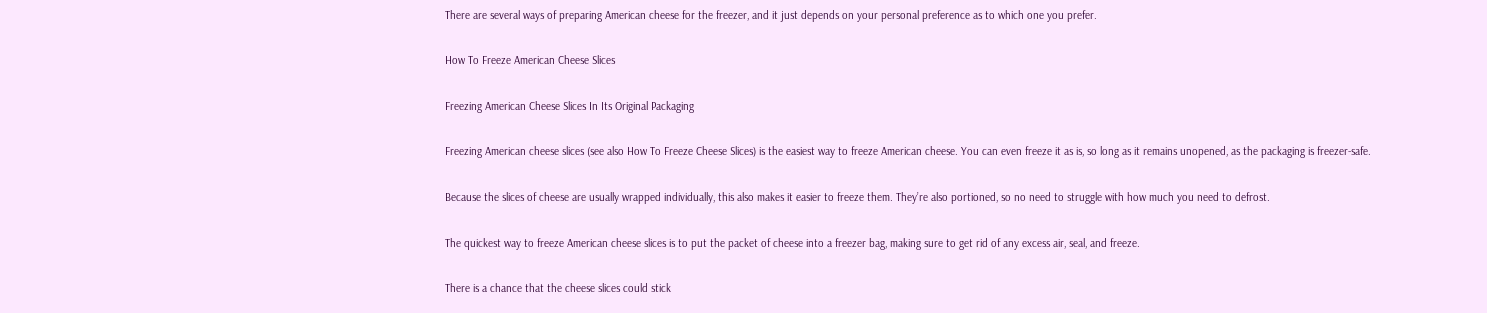There are several ways of preparing American cheese for the freezer, and it just depends on your personal preference as to which one you prefer.

How To Freeze American Cheese Slices

Freezing American Cheese Slices In Its Original Packaging

Freezing American cheese slices (see also How To Freeze Cheese Slices) is the easiest way to freeze American cheese. You can even freeze it as is, so long as it remains unopened, as the packaging is freezer-safe.

Because the slices of cheese are usually wrapped individually, this also makes it easier to freeze them. They’re also portioned, so no need to struggle with how much you need to defrost.

The quickest way to freeze American cheese slices is to put the packet of cheese into a freezer bag, making sure to get rid of any excess air, seal, and freeze.

There is a chance that the cheese slices could stick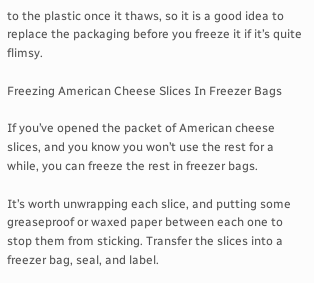to the plastic once it thaws, so it is a good idea to replace the packaging before you freeze it if it’s quite flimsy.

Freezing American Cheese Slices In Freezer Bags

If you’ve opened the packet of American cheese slices, and you know you won’t use the rest for a while, you can freeze the rest in freezer bags.

It’s worth unwrapping each slice, and putting some greaseproof or waxed paper between each one to stop them from sticking. Transfer the slices into a freezer bag, seal, and label.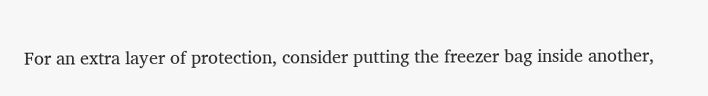For an extra layer of protection, consider putting the freezer bag inside another,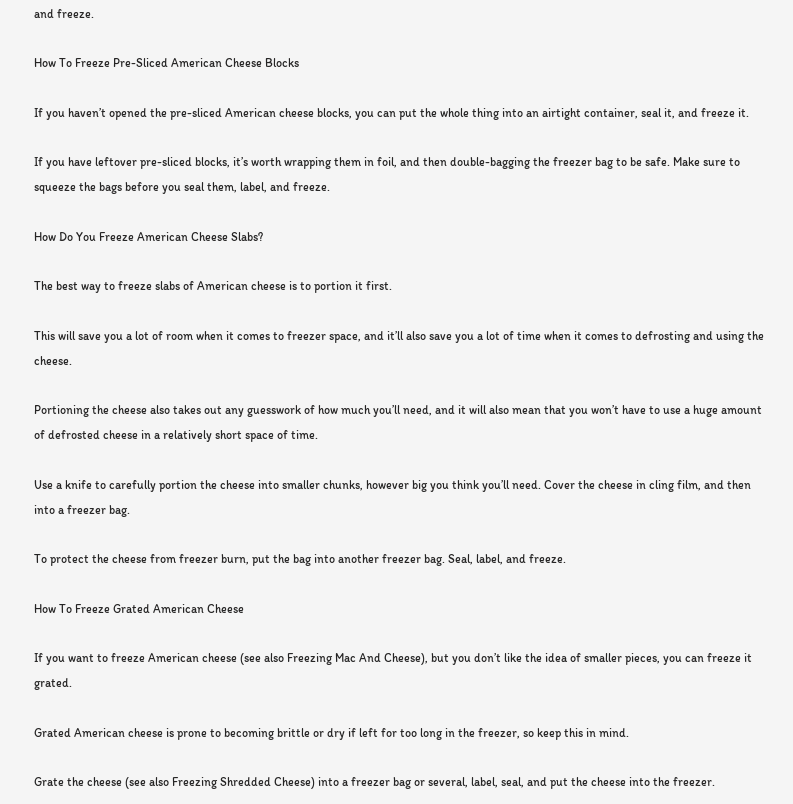and freeze.

How To Freeze Pre-Sliced American Cheese Blocks

If you haven’t opened the pre-sliced American cheese blocks, you can put the whole thing into an airtight container, seal it, and freeze it.

If you have leftover pre-sliced blocks, it’s worth wrapping them in foil, and then double-bagging the freezer bag to be safe. Make sure to squeeze the bags before you seal them, label, and freeze.

How Do You Freeze American Cheese Slabs?

The best way to freeze slabs of American cheese is to portion it first.

This will save you a lot of room when it comes to freezer space, and it’ll also save you a lot of time when it comes to defrosting and using the cheese.

Portioning the cheese also takes out any guesswork of how much you’ll need, and it will also mean that you won’t have to use a huge amount of defrosted cheese in a relatively short space of time.

Use a knife to carefully portion the cheese into smaller chunks, however big you think you’ll need. Cover the cheese in cling film, and then into a freezer bag.

To protect the cheese from freezer burn, put the bag into another freezer bag. Seal, label, and freeze.

How To Freeze Grated American Cheese

If you want to freeze American cheese (see also Freezing Mac And Cheese), but you don’t like the idea of smaller pieces, you can freeze it grated.

Grated American cheese is prone to becoming brittle or dry if left for too long in the freezer, so keep this in mind.

Grate the cheese (see also Freezing Shredded Cheese) into a freezer bag or several, label, seal, and put the cheese into the freezer.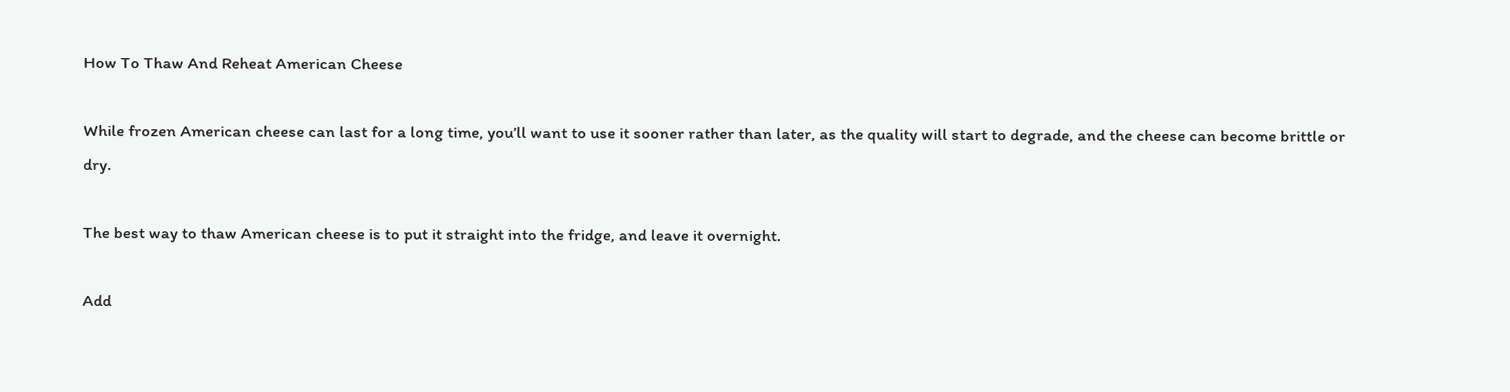How To Thaw And Reheat American Cheese

While frozen American cheese can last for a long time, you’ll want to use it sooner rather than later, as the quality will start to degrade, and the cheese can become brittle or dry.

The best way to thaw American cheese is to put it straight into the fridge, and leave it overnight.

Add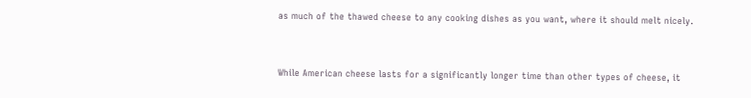as much of the thawed cheese to any cooking dishes as you want, where it should melt nicely.


While American cheese lasts for a significantly longer time than other types of cheese, it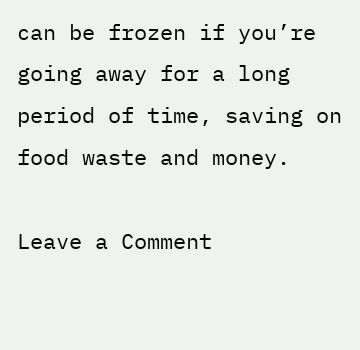can be frozen if you’re going away for a long period of time, saving on food waste and money.

Leave a Comment